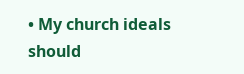• My church ideals should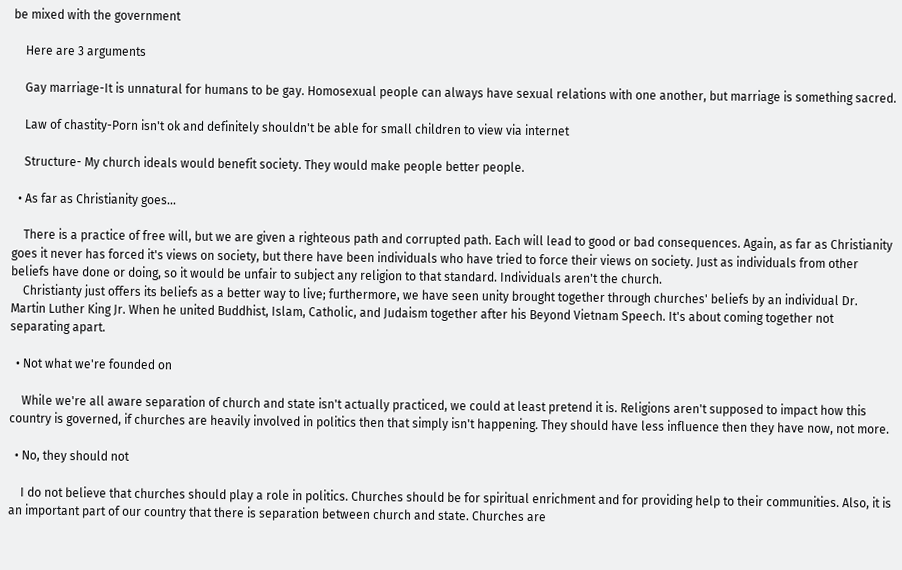be mixed with the government

    Here are 3 arguments

    Gay marriage-It is unnatural for humans to be gay. Homosexual people can always have sexual relations with one another, but marriage is something sacred.

    Law of chastity-Porn isn't ok and definitely shouldn't be able for small children to view via internet

    Structure- My church ideals would benefit society. They would make people better people.

  • As far as Christianity goes...

    There is a practice of free will, but we are given a righteous path and corrupted path. Each will lead to good or bad consequences. Again, as far as Christianity goes it never has forced it's views on society, but there have been individuals who have tried to force their views on society. Just as individuals from other beliefs have done or doing, so it would be unfair to subject any religion to that standard. Individuals aren't the church.
    Christianty just offers its beliefs as a better way to live; furthermore, we have seen unity brought together through churches' beliefs by an individual Dr. Martin Luther King Jr. When he united Buddhist, Islam, Catholic, and Judaism together after his Beyond Vietnam Speech. It's about coming together not separating apart.

  • Not what we're founded on

    While we're all aware separation of church and state isn't actually practiced, we could at least pretend it is. Religions aren't supposed to impact how this country is governed, if churches are heavily involved in politics then that simply isn't happening. They should have less influence then they have now, not more.

  • No, they should not

    I do not believe that churches should play a role in politics. Churches should be for spiritual enrichment and for providing help to their communities. Also, it is an important part of our country that there is separation between church and state. Churches are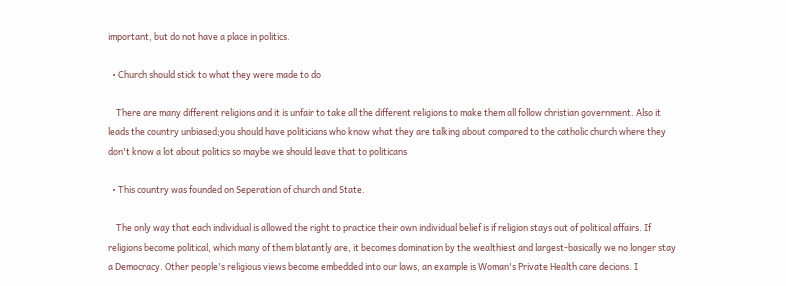important, but do not have a place in politics.

  • Church should stick to what they were made to do

    There are many different religions and it is unfair to take all the different religions to make them all follow christian government. Also it leads the country unbiased;you should have politicians who know what they are talking about compared to the catholic church where they don't know a lot about politics so maybe we should leave that to politicans

  • This country was founded on Seperation of church and State.

    The only way that each individual is allowed the right to practice their own individual belief is if religion stays out of political affairs. If religions become political, which many of them blatantly are, it becomes domination by the wealthiest and largest-basically we no longer stay a Democracy. Other people's religious views become embedded into our laws, an example is Woman's Private Health care decions. I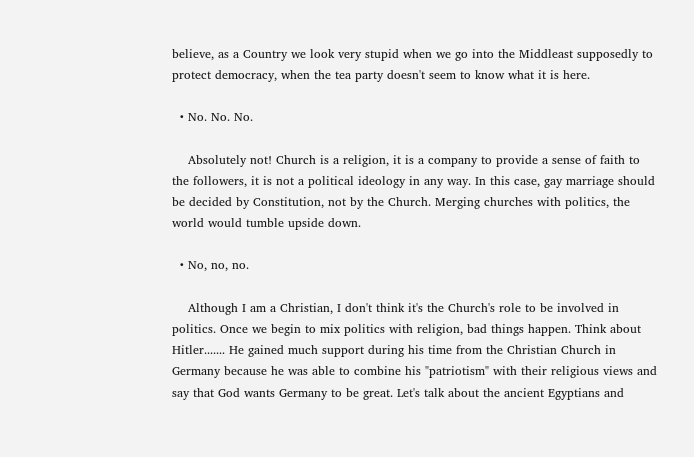believe, as a Country we look very stupid when we go into the Middleast supposedly to protect democracy, when the tea party doesn't seem to know what it is here.

  • No. No. No.

    Absolutely not! Church is a religion, it is a company to provide a sense of faith to the followers, it is not a political ideology in any way. In this case, gay marriage should be decided by Constitution, not by the Church. Merging churches with politics, the world would tumble upside down.

  • No, no, no.

    Although I am a Christian, I don't think it's the Church's role to be involved in politics. Once we begin to mix politics with religion, bad things happen. Think about Hitler....... He gained much support during his time from the Christian Church in Germany because he was able to combine his "patriotism" with their religious views and say that God wants Germany to be great. Let's talk about the ancient Egyptians and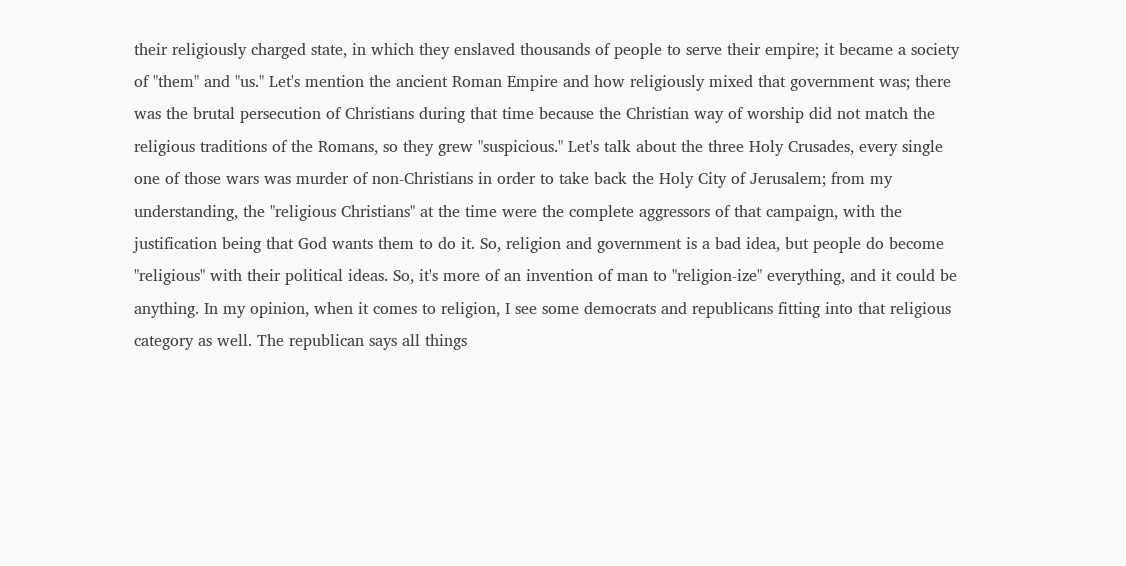their religiously charged state, in which they enslaved thousands of people to serve their empire; it became a society of "them" and "us." Let's mention the ancient Roman Empire and how religiously mixed that government was; there was the brutal persecution of Christians during that time because the Christian way of worship did not match the religious traditions of the Romans, so they grew "suspicious." Let's talk about the three Holy Crusades, every single one of those wars was murder of non-Christians in order to take back the Holy City of Jerusalem; from my understanding, the "religious Christians" at the time were the complete aggressors of that campaign, with the justification being that God wants them to do it. So, religion and government is a bad idea, but people do become "religious" with their political ideas. So, it's more of an invention of man to "religion-ize" everything, and it could be anything. In my opinion, when it comes to religion, I see some democrats and republicans fitting into that religious category as well. The republican says all things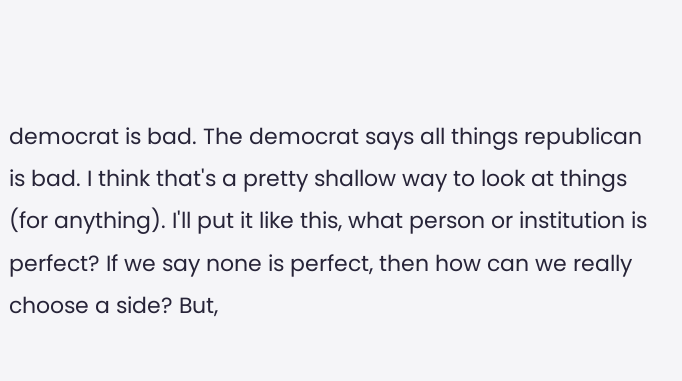democrat is bad. The democrat says all things republican is bad. I think that's a pretty shallow way to look at things (for anything). I'll put it like this, what person or institution is perfect? If we say none is perfect, then how can we really choose a side? But,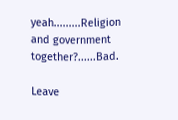yeah.........Religion and government together?......Bad.

Leave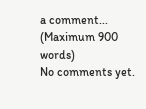a comment...
(Maximum 900 words)
No comments yet.